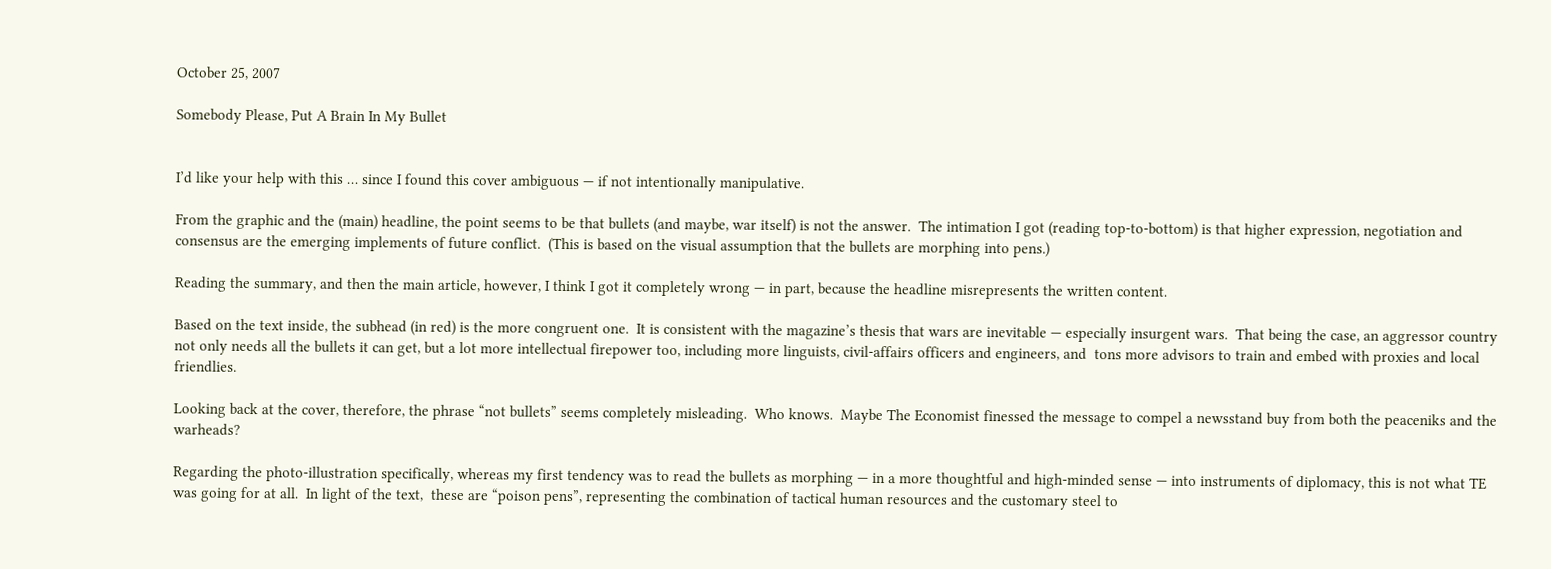October 25, 2007

Somebody Please, Put A Brain In My Bullet


I’d like your help with this … since I found this cover ambiguous — if not intentionally manipulative.

From the graphic and the (main) headline, the point seems to be that bullets (and maybe, war itself) is not the answer.  The intimation I got (reading top-to-bottom) is that higher expression, negotiation and consensus are the emerging implements of future conflict.  (This is based on the visual assumption that the bullets are morphing into pens.)

Reading the summary, and then the main article, however, I think I got it completely wrong — in part, because the headline misrepresents the written content.

Based on the text inside, the subhead (in red) is the more congruent one.  It is consistent with the magazine’s thesis that wars are inevitable — especially insurgent wars.  That being the case, an aggressor country not only needs all the bullets it can get, but a lot more intellectual firepower too, including more linguists, civil-affairs officers and engineers, and  tons more advisors to train and embed with proxies and local friendlies.

Looking back at the cover, therefore, the phrase “not bullets” seems completely misleading.  Who knows.  Maybe The Economist finessed the message to compel a newsstand buy from both the peaceniks and the warheads?

Regarding the photo-illustration specifically, whereas my first tendency was to read the bullets as morphing — in a more thoughtful and high-minded sense — into instruments of diplomacy, this is not what TE was going for at all.  In light of the text,  these are “poison pens”, representing the combination of tactical human resources and the customary steel to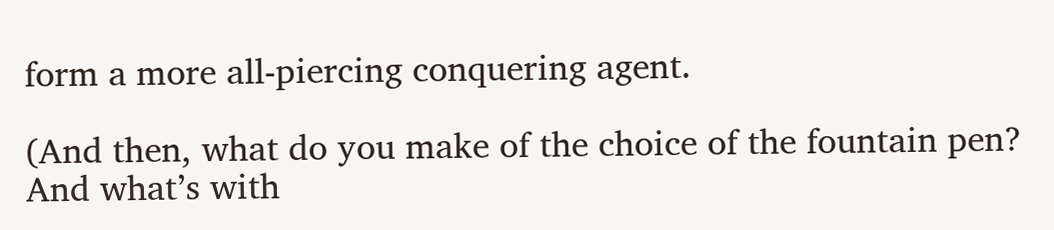form a more all-piercing conquering agent.

(And then, what do you make of the choice of the fountain pen?  And what’s with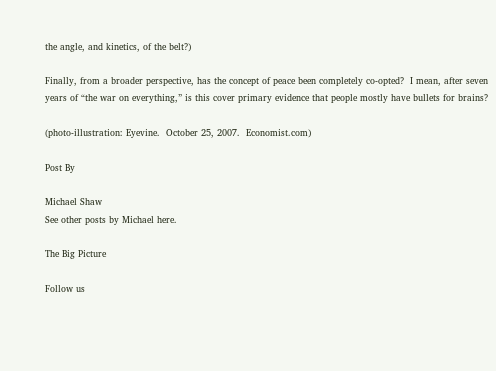the angle, and kinetics, of the belt?)

Finally, from a broader perspective, has the concept of peace been completely co-opted?  I mean, after seven years of “the war on everything,” is this cover primary evidence that people mostly have bullets for brains?

(photo-illustration: Eyevine.  October 25, 2007.  Economist.com)

Post By

Michael Shaw
See other posts by Michael here.

The Big Picture

Follow us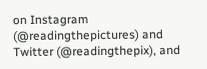on Instagram (@readingthepictures) and Twitter (@readingthepix), and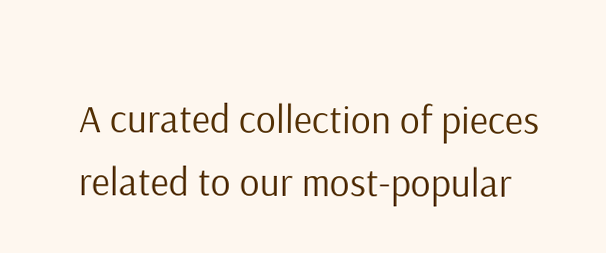A curated collection of pieces related to our most-popular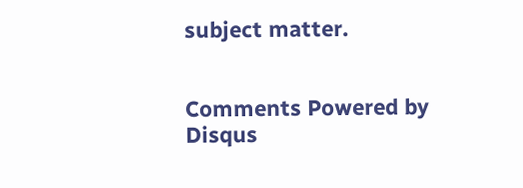subject matter.


Comments Powered by Disqus